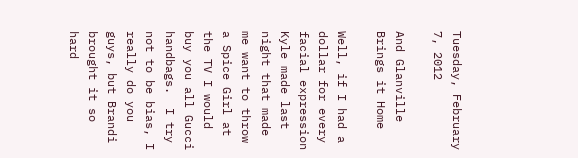Tuesday, February 7, 2012

And Glanville Brings it Home

Well, if I had a dollar for every facial expression Kyle made last night that made me want to throw a Spice Girl at the TV I would buy you all Gucci handbags.  I try not to be bias, I really do you guys, but Brandi brought it so hard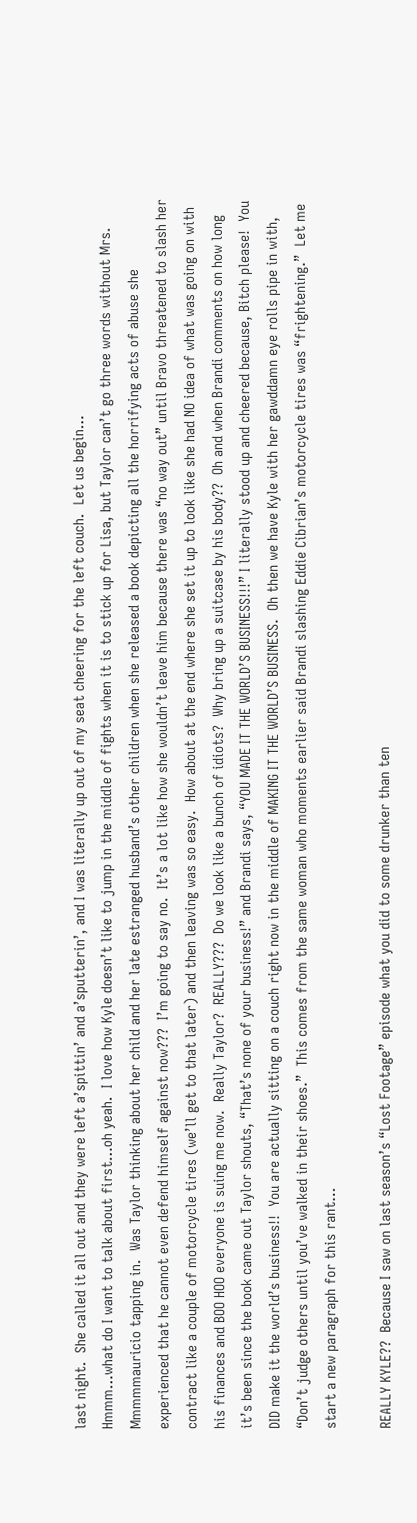last night.  She called it all out and they were left a’spittin’ and a’sputterin’, and I was literally up out of my seat cheering for the left couch.  Let us begin…
Hmmm…what do I want to talk about first…oh yeah.  I love how Kyle doesn’t like to jump in the middle of fights when it is to stick up for Lisa, but Taylor can’t go three words without Mrs. Mmmmmauricio tapping in.  Was Taylor thinking about her child and her late estranged husband’s other children when she released a book depicting all the horrifying acts of abuse she experienced that he cannot even defend himself against now???  I’m going to say no.  It’s a lot like how she wouldn’t leave him because there was “no way out” until Bravo threatened to slash her contract like a couple of motorcycle tires (we’ll get to that later) and then leaving was so easy.  How about at the end where she set it up to look like she had NO idea of what was going on with his finances and BOO HOO everyone is suing me now.  Really Taylor?  REALLY???  Do we look like a bunch of idiots?  Why bring up a suitcase by his body??  Oh and when Brandi comments on how long it’s been since the book came out Taylor shouts, “That’s none of your business!” and Brandi says, “YOU MADE IT THE WORLD’S BUSINESS!!!” I literally stood up and cheered because, Bitch please!  You DID make it the world’s business!!  You are actually sitting on a couch right now in the middle of MAKING IT THE WORLD’S BUSINESS.  Oh then we have Kyle with her gawddamn eye rolls pipe in with, “Don’t judge others until you’ve walked in their shoes.”  This comes from the same woman who moments earlier said Brandi slashing Eddie Cibrian’s motorcycle tires was “frightening.”  Let me start a new paragraph for this rant…

REALLY KYLE??  Because I saw on last season’s “Lost Footage” episode what you did to some drunker than ten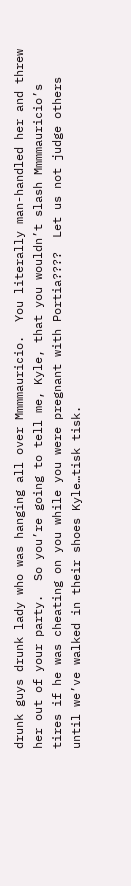drunk guys drunk lady who was hanging all over Mmmmauricio.  You literally man-handled her and threw her out of your party.  So you’re going to tell me, Kyle, that you wouldn’t slash Mmmmauricio’s tires if he was cheating on you while you were pregnant with Portia????  Let us not judge others until we’ve walked in their shoes Kyle…tisk tisk.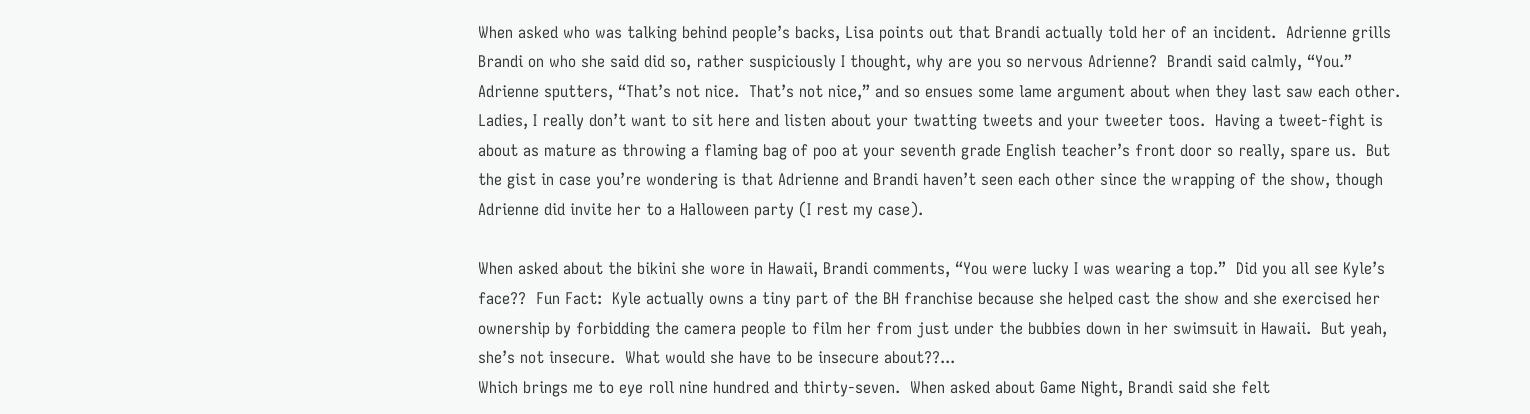When asked who was talking behind people’s backs, Lisa points out that Brandi actually told her of an incident.  Adrienne grills Brandi on who she said did so, rather suspiciously I thought, why are you so nervous Adrienne?  Brandi said calmly, “You.”  Adrienne sputters, “That’s not nice.  That’s not nice,” and so ensues some lame argument about when they last saw each other.  Ladies, I really don’t want to sit here and listen about your twatting tweets and your tweeter toos.  Having a tweet-fight is about as mature as throwing a flaming bag of poo at your seventh grade English teacher’s front door so really, spare us.  But the gist in case you’re wondering is that Adrienne and Brandi haven’t seen each other since the wrapping of the show, though Adrienne did invite her to a Halloween party (I rest my case).

When asked about the bikini she wore in Hawaii, Brandi comments, “You were lucky I was wearing a top.”  Did you all see Kyle’s face??  Fun Fact:  Kyle actually owns a tiny part of the BH franchise because she helped cast the show and she exercised her ownership by forbidding the camera people to film her from just under the bubbies down in her swimsuit in Hawaii.  But yeah, she’s not insecure.  What would she have to be insecure about??...
Which brings me to eye roll nine hundred and thirty-seven.  When asked about Game Night, Brandi said she felt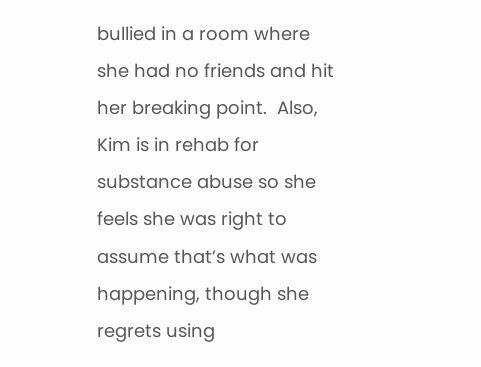bullied in a room where she had no friends and hit her breaking point.  Also, Kim is in rehab for substance abuse so she feels she was right to assume that’s what was happening, though she regrets using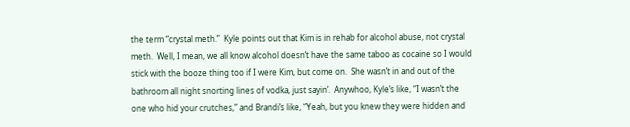the term “crystal meth.”  Kyle points out that Kim is in rehab for alcohol abuse, not crystal meth.  Well, I mean, we all know alcohol doesn’t have the same taboo as cocaine so I would stick with the booze thing too if I were Kim, but come on.  She wasn’t in and out of the bathroom all night snorting lines of vodka, just sayin’.  Anywhoo, Kyle’s like, “I wasn’t the one who hid your crutches,” and Brandi’s like, “Yeah, but you knew they were hidden and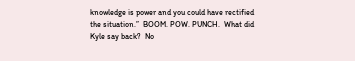knowledge is power and you could have rectified the situation.”  BOOM. POW. PUNCH.  What did Kyle say back?  No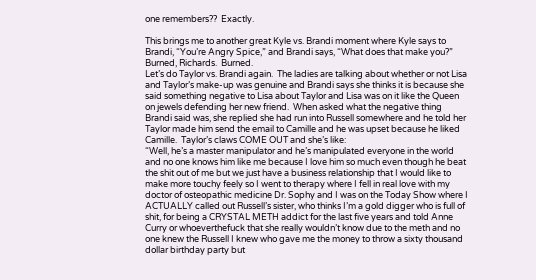one remembers??  Exactly.

This brings me to another great Kyle vs. Brandi moment where Kyle says to Brandi, “You’re Angry Spice,” and Brandi says, “What does that make you?”  Burned, Richards.  Burned.
Let’s do Taylor vs. Brandi again.  The ladies are talking about whether or not Lisa and Taylor’s make-up was genuine and Brandi says she thinks it is because she said something negative to Lisa about Taylor and Lisa was on it like the Queen on jewels defending her new friend.  When asked what the negative thing Brandi said was, she replied she had run into Russell somewhere and he told her Taylor made him send the email to Camille and he was upset because he liked Camille.  Taylor’s claws COME OUT and she’s like:
“Well, he’s a master manipulator and he’s manipulated everyone in the world and no one knows him like me because I love him so much even though he beat the shit out of me but we just have a business relationship that I would like to make more touchy feely so I went to therapy where I fell in real love with my doctor of osteopathic medicine Dr. Sophy and I was on the Today Show where I ACTUALLY called out Russell’s sister, who thinks I’m a gold digger who is full of shit, for being a CRYSTAL METH addict for the last five years and told Anne Curry or whoeverthefuck that she really wouldn’t know due to the meth and no one knew the Russell I knew who gave me the money to throw a sixty thousand dollar birthday party but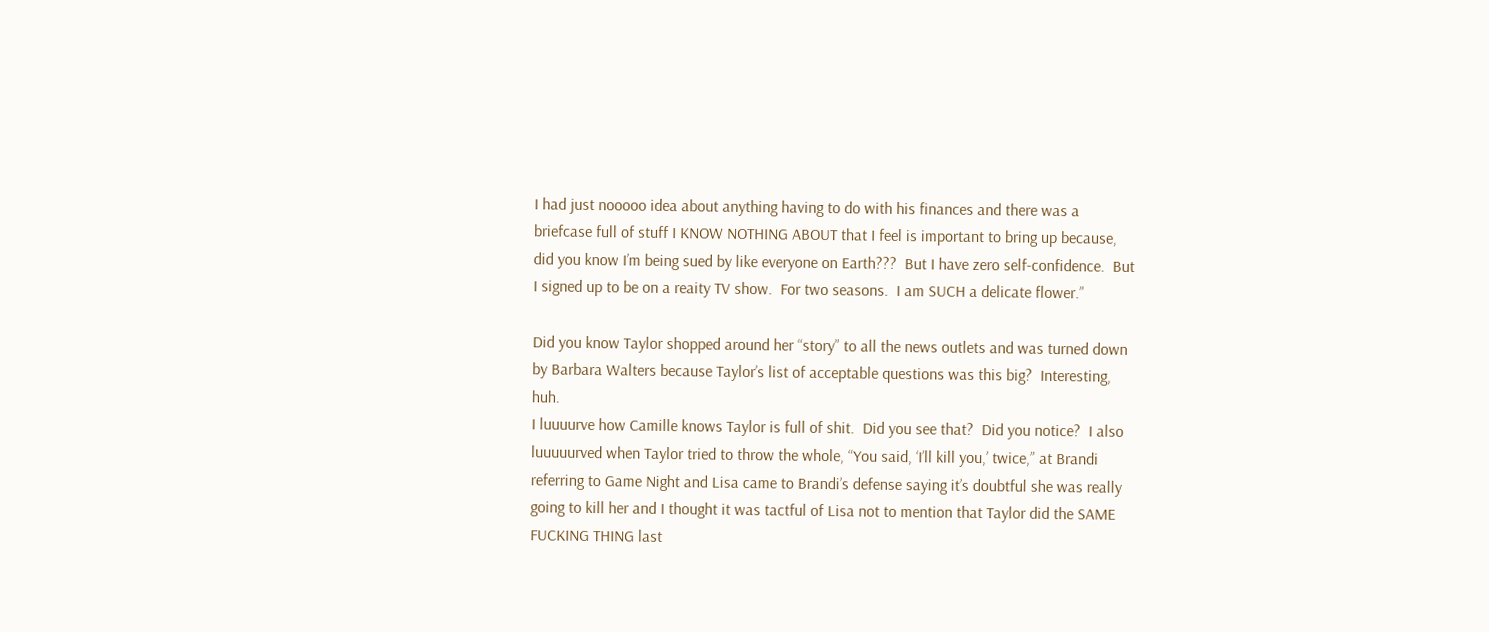I had just nooooo idea about anything having to do with his finances and there was a briefcase full of stuff I KNOW NOTHING ABOUT that I feel is important to bring up because, did you know I’m being sued by like everyone on Earth???  But I have zero self-confidence.  But I signed up to be on a reaity TV show.  For two seasons.  I am SUCH a delicate flower.”

Did you know Taylor shopped around her “story” to all the news outlets and was turned down by Barbara Walters because Taylor’s list of acceptable questions was this big?  Interesting, huh.
I luuuurve how Camille knows Taylor is full of shit.  Did you see that?  Did you notice?  I also luuuuurved when Taylor tried to throw the whole, “You said, ‘I’ll kill you,’ twice,” at Brandi referring to Game Night and Lisa came to Brandi’s defense saying it’s doubtful she was really going to kill her and I thought it was tactful of Lisa not to mention that Taylor did the SAME FUCKING THING last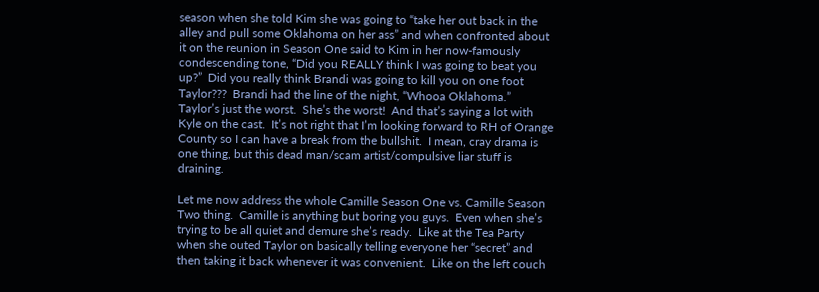season when she told Kim she was going to “take her out back in the alley and pull some Oklahoma on her ass” and when confronted about it on the reunion in Season One said to Kim in her now-famously condescending tone, “Did you REALLY think I was going to beat you up?”  Did you really think Brandi was going to kill you on one foot Taylor???  Brandi had the line of the night, “Whooa Oklahoma.”  Taylor’s just the worst.  She’s the worst!  And that’s saying a lot with Kyle on the cast.  It’s not right that I’m looking forward to RH of Orange County so I can have a break from the bullshit.  I mean, cray drama is one thing, but this dead man/scam artist/compulsive liar stuff is draining.

Let me now address the whole Camille Season One vs. Camille Season Two thing.  Camille is anything but boring you guys.  Even when she’s trying to be all quiet and demure she’s ready.  Like at the Tea Party when she outed Taylor on basically telling everyone her “secret” and then taking it back whenever it was convenient.  Like on the left couch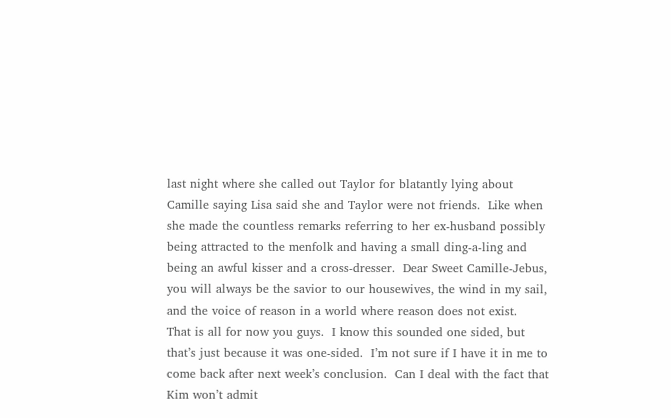last night where she called out Taylor for blatantly lying about Camille saying Lisa said she and Taylor were not friends.  Like when she made the countless remarks referring to her ex-husband possibly being attracted to the menfolk and having a small ding-a-ling and being an awful kisser and a cross-dresser.  Dear Sweet Camille-Jebus, you will always be the savior to our housewives, the wind in my sail, and the voice of reason in a world where reason does not exist.
That is all for now you guys.  I know this sounded one sided, but that’s just because it was one-sided.  I’m not sure if I have it in me to come back after next week’s conclusion.  Can I deal with the fact that Kim won’t admit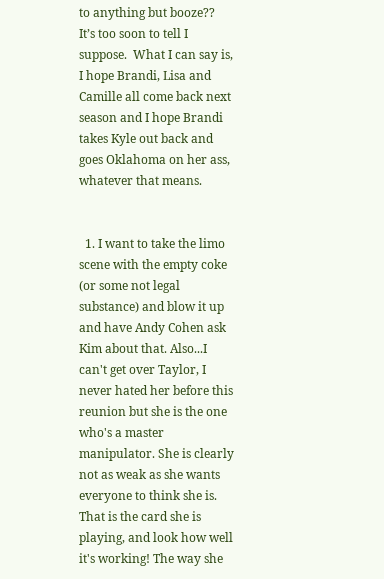to anything but booze??  It’s too soon to tell I suppose.  What I can say is, I hope Brandi, Lisa and Camille all come back next season and I hope Brandi takes Kyle out back and goes Oklahoma on her ass, whatever that means.


  1. I want to take the limo scene with the empty coke (or some not legal substance) and blow it up and have Andy Cohen ask Kim about that. Also...I can't get over Taylor, I never hated her before this reunion but she is the one who's a master manipulator. She is clearly not as weak as she wants everyone to think she is. That is the card she is playing, and look how well it's working! The way she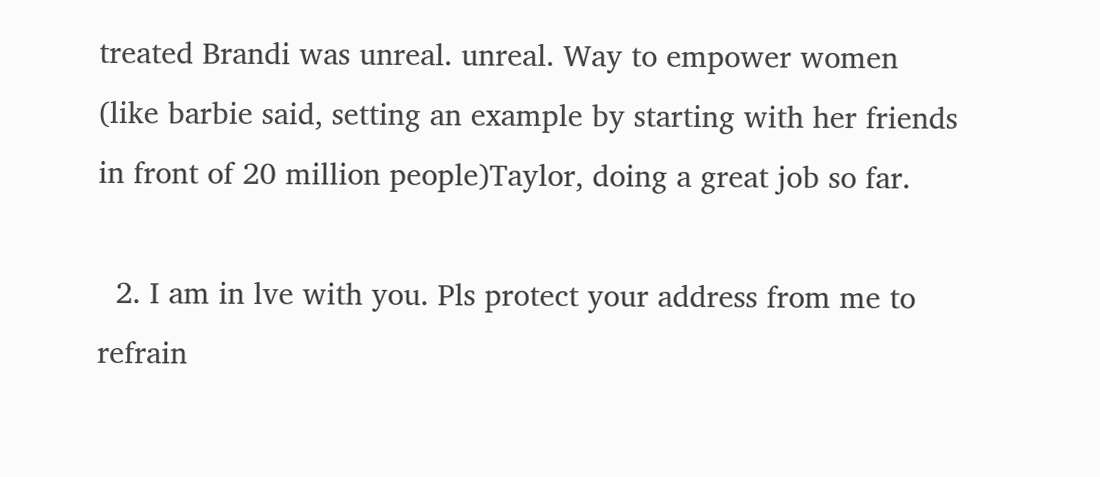treated Brandi was unreal. unreal. Way to empower women (like barbie said, setting an example by starting with her friends in front of 20 million people)Taylor, doing a great job so far.

  2. I am in lve with you. Pls protect your address from me to refrain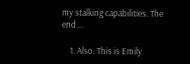my stalking capabilities. The end....

    1. Also. This is Emily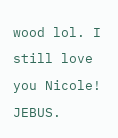wood lol. I still love you Nicole! JEBUS.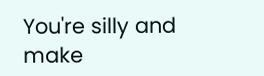You're silly and make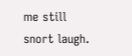me still snort laugh.